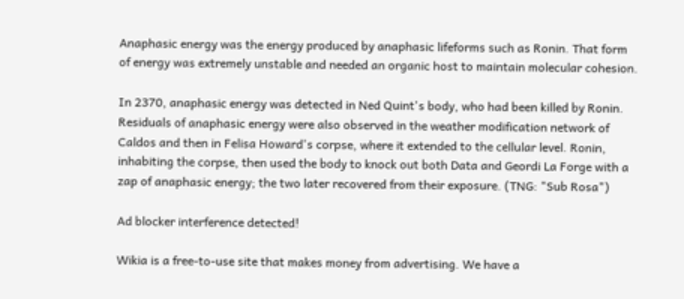Anaphasic energy was the energy produced by anaphasic lifeforms such as Ronin. That form of energy was extremely unstable and needed an organic host to maintain molecular cohesion.

In 2370, anaphasic energy was detected in Ned Quint's body, who had been killed by Ronin. Residuals of anaphasic energy were also observed in the weather modification network of Caldos and then in Felisa Howard's corpse, where it extended to the cellular level. Ronin, inhabiting the corpse, then used the body to knock out both Data and Geordi La Forge with a zap of anaphasic energy; the two later recovered from their exposure. (TNG: "Sub Rosa")

Ad blocker interference detected!

Wikia is a free-to-use site that makes money from advertising. We have a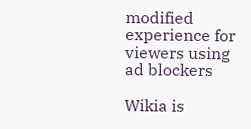modified experience for viewers using ad blockers

Wikia is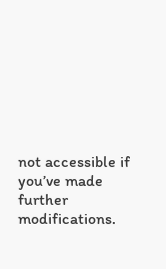not accessible if you’ve made further modifications.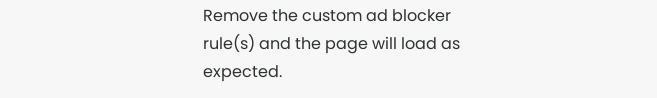Remove the custom ad blocker rule(s) and the page will load as expected.